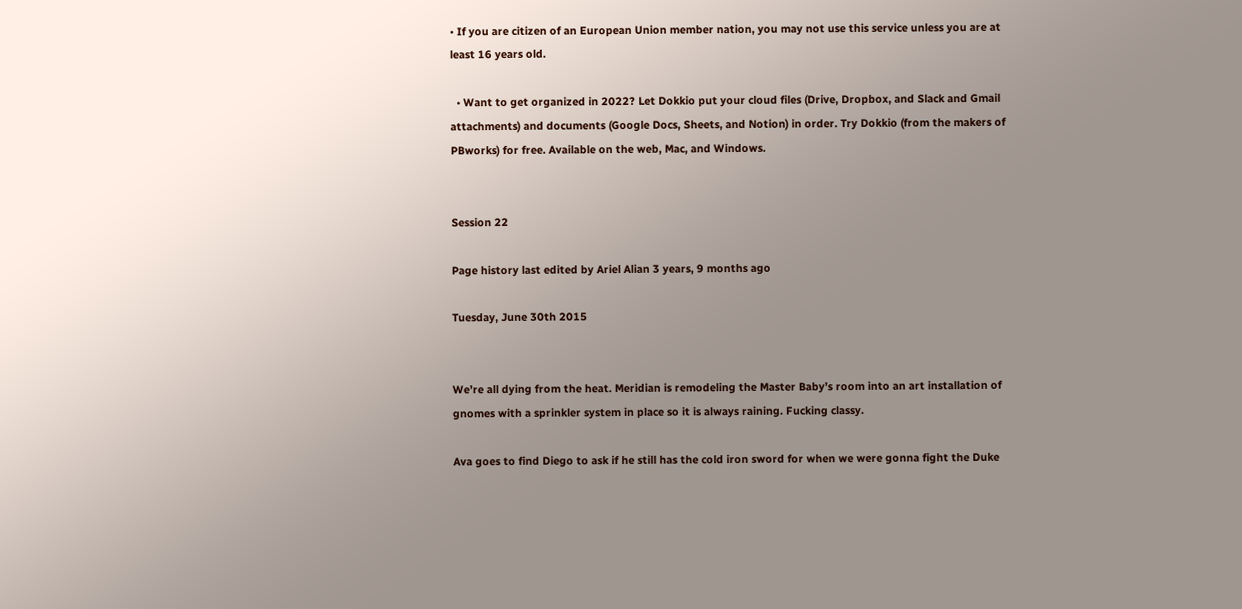• If you are citizen of an European Union member nation, you may not use this service unless you are at least 16 years old.

  • Want to get organized in 2022? Let Dokkio put your cloud files (Drive, Dropbox, and Slack and Gmail attachments) and documents (Google Docs, Sheets, and Notion) in order. Try Dokkio (from the makers of PBworks) for free. Available on the web, Mac, and Windows.


Session 22

Page history last edited by Ariel Alian 3 years, 9 months ago

Tuesday, June 30th 2015


We’re all dying from the heat. Meridian is remodeling the Master Baby’s room into an art installation of gnomes with a sprinkler system in place so it is always raining. Fucking classy.

Ava goes to find Diego to ask if he still has the cold iron sword for when we were gonna fight the Duke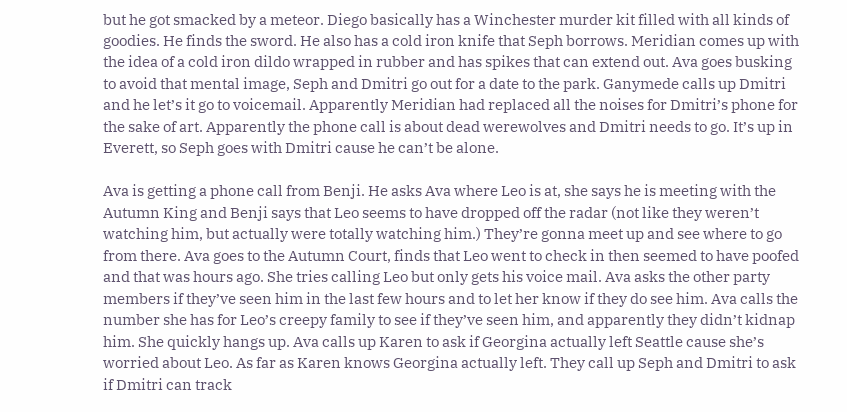but he got smacked by a meteor. Diego basically has a Winchester murder kit filled with all kinds of goodies. He finds the sword. He also has a cold iron knife that Seph borrows. Meridian comes up with the idea of a cold iron dildo wrapped in rubber and has spikes that can extend out. Ava goes busking to avoid that mental image, Seph and Dmitri go out for a date to the park. Ganymede calls up Dmitri and he let’s it go to voicemail. Apparently Meridian had replaced all the noises for Dmitri’s phone for the sake of art. Apparently the phone call is about dead werewolves and Dmitri needs to go. It’s up in Everett, so Seph goes with Dmitri cause he can’t be alone.

Ava is getting a phone call from Benji. He asks Ava where Leo is at, she says he is meeting with the Autumn King and Benji says that Leo seems to have dropped off the radar (not like they weren’t watching him, but actually were totally watching him.) They’re gonna meet up and see where to go from there. Ava goes to the Autumn Court, finds that Leo went to check in then seemed to have poofed and that was hours ago. She tries calling Leo but only gets his voice mail. Ava asks the other party members if they’ve seen him in the last few hours and to let her know if they do see him. Ava calls the number she has for Leo’s creepy family to see if they’ve seen him, and apparently they didn’t kidnap him. She quickly hangs up. Ava calls up Karen to ask if Georgina actually left Seattle cause she’s worried about Leo. As far as Karen knows Georgina actually left. They call up Seph and Dmitri to ask if Dmitri can track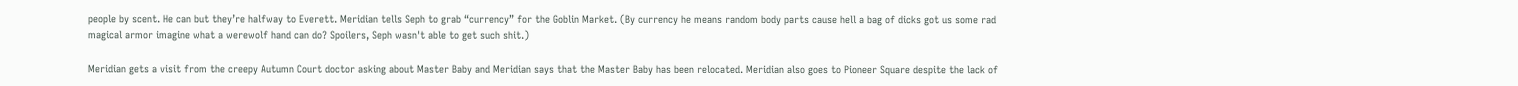people by scent. He can but they’re halfway to Everett. Meridian tells Seph to grab “currency” for the Goblin Market. (By currency he means random body parts cause hell a bag of dicks got us some rad magical armor imagine what a werewolf hand can do? Spoilers, Seph wasn't able to get such shit.)

Meridian gets a visit from the creepy Autumn Court doctor asking about Master Baby and Meridian says that the Master Baby has been relocated. Meridian also goes to Pioneer Square despite the lack of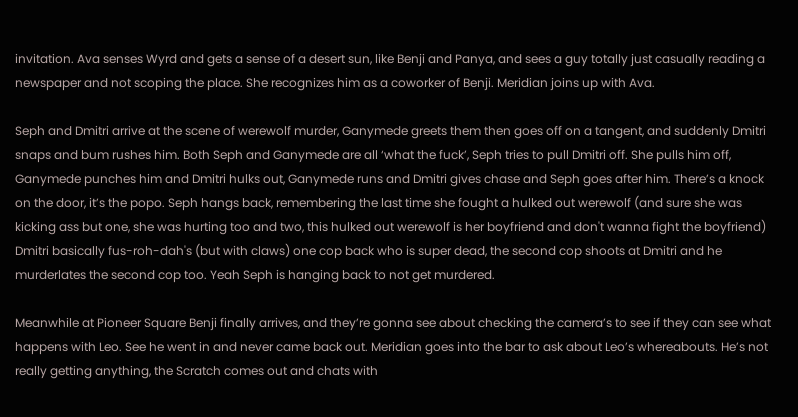invitation. Ava senses Wyrd and gets a sense of a desert sun, like Benji and Panya, and sees a guy totally just casually reading a newspaper and not scoping the place. She recognizes him as a coworker of Benji. Meridian joins up with Ava.

Seph and Dmitri arrive at the scene of werewolf murder, Ganymede greets them then goes off on a tangent, and suddenly Dmitri snaps and bum rushes him. Both Seph and Ganymede are all ‘what the fuck’, Seph tries to pull Dmitri off. She pulls him off, Ganymede punches him and Dmitri hulks out, Ganymede runs and Dmitri gives chase and Seph goes after him. There’s a knock on the door, it’s the popo. Seph hangs back, remembering the last time she fought a hulked out werewolf (and sure she was kicking ass but one, she was hurting too and two, this hulked out werewolf is her boyfriend and don't wanna fight the boyfriend) Dmitri basically fus-roh-dah's (but with claws) one cop back who is super dead, the second cop shoots at Dmitri and he murderlates the second cop too. Yeah Seph is hanging back to not get murdered.

Meanwhile at Pioneer Square Benji finally arrives, and they’re gonna see about checking the camera’s to see if they can see what happens with Leo. See he went in and never came back out. Meridian goes into the bar to ask about Leo’s whereabouts. He’s not really getting anything, the Scratch comes out and chats with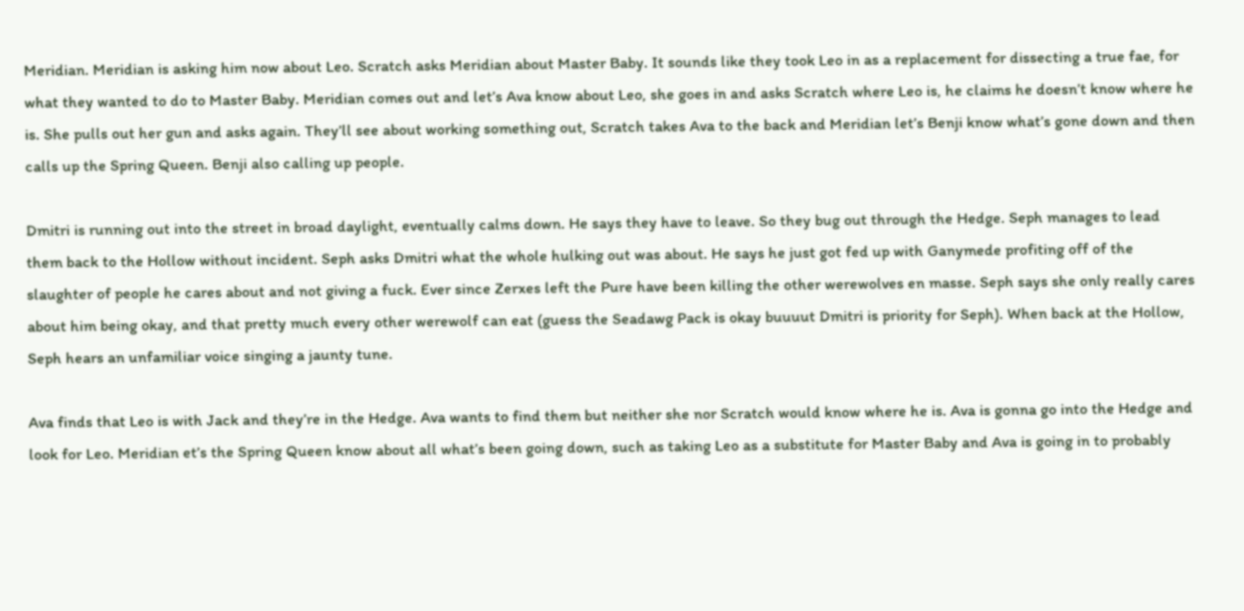Meridian. Meridian is asking him now about Leo. Scratch asks Meridian about Master Baby. It sounds like they took Leo in as a replacement for dissecting a true fae, for what they wanted to do to Master Baby. Meridian comes out and let’s Ava know about Leo, she goes in and asks Scratch where Leo is, he claims he doesn’t know where he is. She pulls out her gun and asks again. They’ll see about working something out, Scratch takes Ava to the back and Meridian let’s Benji know what’s gone down and then calls up the Spring Queen. Benji also calling up people.

Dmitri is running out into the street in broad daylight, eventually calms down. He says they have to leave. So they bug out through the Hedge. Seph manages to lead them back to the Hollow without incident. Seph asks Dmitri what the whole hulking out was about. He says he just got fed up with Ganymede profiting off of the slaughter of people he cares about and not giving a fuck. Ever since Zerxes left the Pure have been killing the other werewolves en masse. Seph says she only really cares about him being okay, and that pretty much every other werewolf can eat (guess the Seadawg Pack is okay buuuut Dmitri is priority for Seph). When back at the Hollow, Seph hears an unfamiliar voice singing a jaunty tune.

Ava finds that Leo is with Jack and they’re in the Hedge. Ava wants to find them but neither she nor Scratch would know where he is. Ava is gonna go into the Hedge and look for Leo. Meridian et’s the Spring Queen know about all what’s been going down, such as taking Leo as a substitute for Master Baby and Ava is going in to probably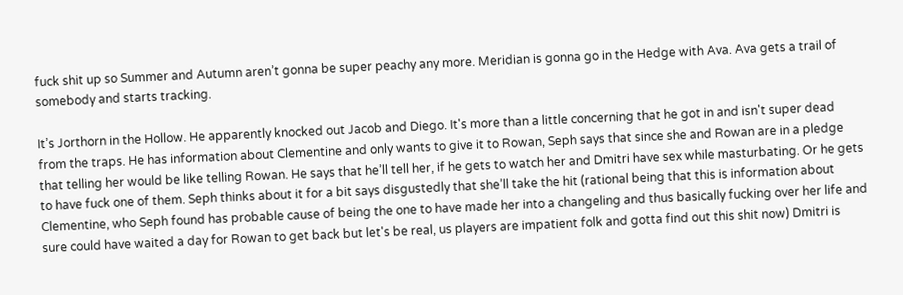fuck shit up so Summer and Autumn aren’t gonna be super peachy any more. Meridian is gonna go in the Hedge with Ava. Ava gets a trail of somebody and starts tracking.

It’s Jorthorn in the Hollow. He apparently knocked out Jacob and Diego. It's more than a little concerning that he got in and isn't super dead from the traps. He has information about Clementine and only wants to give it to Rowan, Seph says that since she and Rowan are in a pledge that telling her would be like telling Rowan. He says that he’ll tell her, if he gets to watch her and Dmitri have sex while masturbating. Or he gets to have fuck one of them. Seph thinks about it for a bit says disgustedly that she’ll take the hit (rational being that this is information about Clementine, who Seph found has probable cause of being the one to have made her into a changeling and thus basically fucking over her life and sure could have waited a day for Rowan to get back but let's be real, us players are impatient folk and gotta find out this shit now) Dmitri is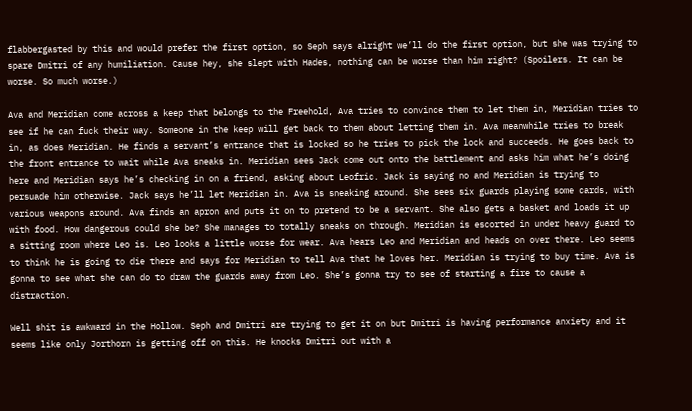flabbergasted by this and would prefer the first option, so Seph says alright we’ll do the first option, but she was trying to spare Dmitri of any humiliation. Cause hey, she slept with Hades, nothing can be worse than him right? (Spoilers. It can be worse. So much worse.)

Ava and Meridian come across a keep that belongs to the Freehold, Ava tries to convince them to let them in, Meridian tries to see if he can fuck their way. Someone in the keep will get back to them about letting them in. Ava meanwhile tries to break in, as does Meridian. He finds a servant’s entrance that is locked so he tries to pick the lock and succeeds. He goes back to the front entrance to wait while Ava sneaks in. Meridian sees Jack come out onto the battlement and asks him what he’s doing here and Meridian says he’s checking in on a friend, asking about Leofric. Jack is saying no and Meridian is trying to persuade him otherwise. Jack says he’ll let Meridian in. Ava is sneaking around. She sees six guards playing some cards, with various weapons around. Ava finds an apron and puts it on to pretend to be a servant. She also gets a basket and loads it up with food. How dangerous could she be? She manages to totally sneaks on through. Meridian is escorted in under heavy guard to a sitting room where Leo is. Leo looks a little worse for wear. Ava hears Leo and Meridian and heads on over there. Leo seems to think he is going to die there and says for Meridian to tell Ava that he loves her. Meridian is trying to buy time. Ava is gonna to see what she can do to draw the guards away from Leo. She’s gonna try to see of starting a fire to cause a distraction.

Well shit is awkward in the Hollow. Seph and Dmitri are trying to get it on but Dmitri is having performance anxiety and it seems like only Jorthorn is getting off on this. He knocks Dmitri out with a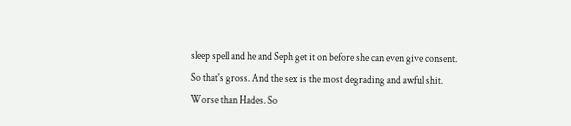sleep spell and he and Seph get it on before she can even give consent. So that's gross. And the sex is the most degrading and awful shit. Worse than Hades. So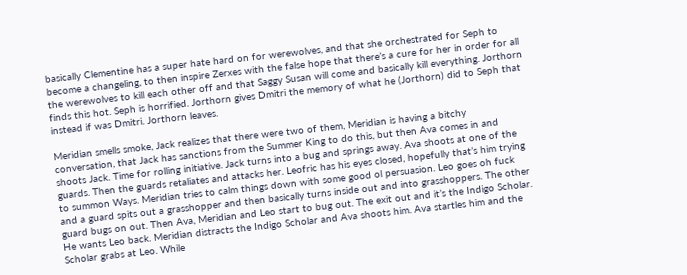basically Clementine has a super hate hard on for werewolves, and that she orchestrated for Seph to become a changeling, to then inspire Zerxes with the false hope that there’s a cure for her in order for all the werewolves to kill each other off and that Saggy Susan will come and basically kill everything. Jorthorn finds this hot. Seph is horrified. Jorthorn gives Dmitri the memory of what he (Jorthorn) did to Seph that instead if was Dmitri. Jorthorn leaves.

Meridian smells smoke, Jack realizes that there were two of them, Meridian is having a bitchy conversation, that Jack has sanctions from the Summer King to do this, but then Ava comes in and shoots Jack. Time for rolling initiative. Jack turns into a bug and springs away. Ava shoots at one of the guards. Then the guards retaliates and attacks her. Leofric has his eyes closed, hopefully that’s him trying to summon Ways. Meridian tries to calm things down with some good ol persuasion. Leo goes oh fuck and a guard spits out a grasshopper and then basically turns inside out and into grasshoppers. The other guard bugs on out. Then Ava, Meridian and Leo start to bug out. The exit out and it’s the Indigo Scholar. He wants Leo back. Meridian distracts the Indigo Scholar and Ava shoots him. Ava startles him and the Scholar grabs at Leo. While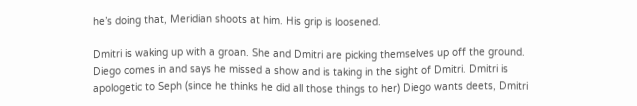he’s doing that, Meridian shoots at him. His grip is loosened.

Dmitri is waking up with a groan. She and Dmitri are picking themselves up off the ground. Diego comes in and says he missed a show and is taking in the sight of Dmitri. Dmitri is apologetic to Seph (since he thinks he did all those things to her) Diego wants deets, Dmitri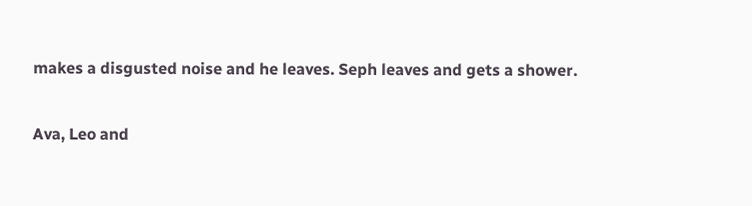makes a disgusted noise and he leaves. Seph leaves and gets a shower.

Ava, Leo and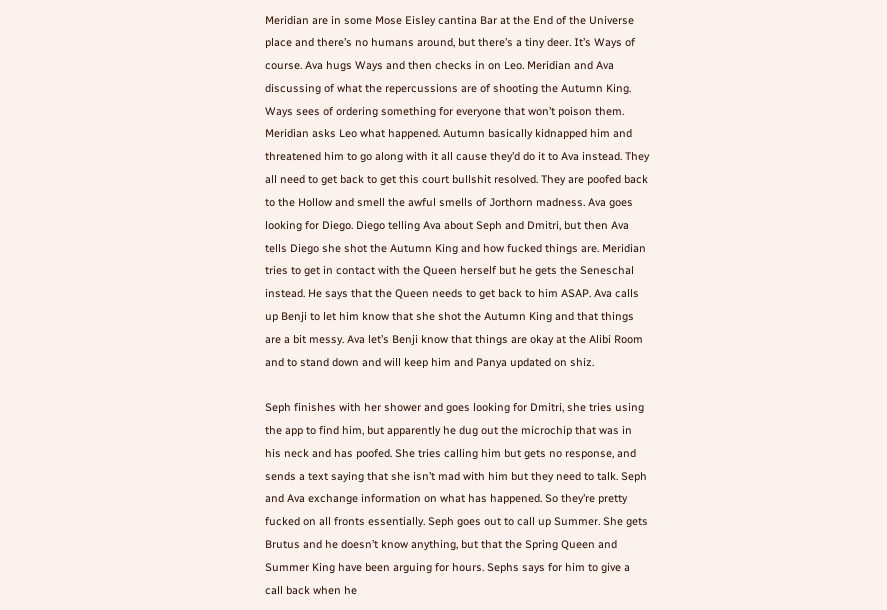Meridian are in some Mose Eisley cantina Bar at the End of the Universe place and there’s no humans around, but there’s a tiny deer. It’s Ways of course. Ava hugs Ways and then checks in on Leo. Meridian and Ava discussing of what the repercussions are of shooting the Autumn King. Ways sees of ordering something for everyone that won’t poison them. Meridian asks Leo what happened. Autumn basically kidnapped him and threatened him to go along with it all cause they’d do it to Ava instead. They all need to get back to get this court bullshit resolved. They are poofed back to the Hollow and smell the awful smells of Jorthorn madness. Ava goes looking for Diego. Diego telling Ava about Seph and Dmitri, but then Ava tells Diego she shot the Autumn King and how fucked things are. Meridian tries to get in contact with the Queen herself but he gets the Seneschal instead. He says that the Queen needs to get back to him ASAP. Ava calls up Benji to let him know that she shot the Autumn King and that things are a bit messy. Ava let’s Benji know that things are okay at the Alibi Room and to stand down and will keep him and Panya updated on shiz.

Seph finishes with her shower and goes looking for Dmitri, she tries using the app to find him, but apparently he dug out the microchip that was in his neck and has poofed. She tries calling him but gets no response, and sends a text saying that she isn’t mad with him but they need to talk. Seph and Ava exchange information on what has happened. So they’re pretty fucked on all fronts essentially. Seph goes out to call up Summer. She gets Brutus and he doesn’t know anything, but that the Spring Queen and Summer King have been arguing for hours. Sephs says for him to give a call back when he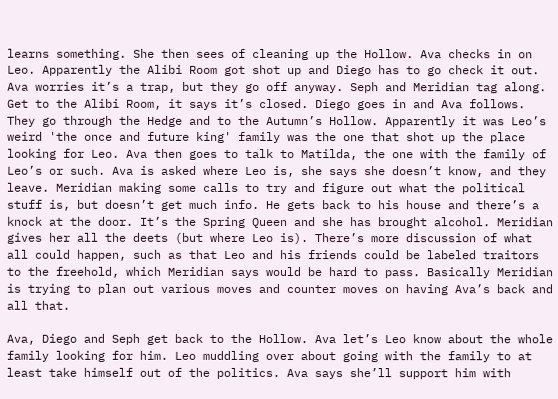learns something. She then sees of cleaning up the Hollow. Ava checks in on Leo. Apparently the Alibi Room got shot up and Diego has to go check it out. Ava worries it’s a trap, but they go off anyway. Seph and Meridian tag along. Get to the Alibi Room, it says it’s closed. Diego goes in and Ava follows. They go through the Hedge and to the Autumn’s Hollow. Apparently it was Leo’s weird 'the once and future king' family was the one that shot up the place looking for Leo. Ava then goes to talk to Matilda, the one with the family of Leo’s or such. Ava is asked where Leo is, she says she doesn’t know, and they leave. Meridian making some calls to try and figure out what the political stuff is, but doesn’t get much info. He gets back to his house and there’s a knock at the door. It’s the Spring Queen and she has brought alcohol. Meridian gives her all the deets (but where Leo is). There’s more discussion of what all could happen, such as that Leo and his friends could be labeled traitors to the freehold, which Meridian says would be hard to pass. Basically Meridian is trying to plan out various moves and counter moves on having Ava’s back and all that.

Ava, Diego and Seph get back to the Hollow. Ava let’s Leo know about the whole family looking for him. Leo muddling over about going with the family to at least take himself out of the politics. Ava says she’ll support him with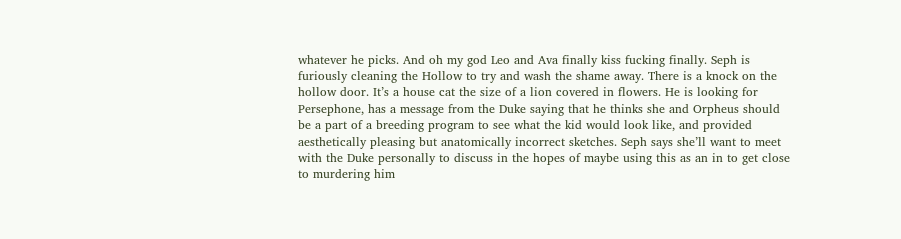whatever he picks. And oh my god Leo and Ava finally kiss fucking finally. Seph is furiously cleaning the Hollow to try and wash the shame away. There is a knock on the hollow door. It’s a house cat the size of a lion covered in flowers. He is looking for Persephone, has a message from the Duke saying that he thinks she and Orpheus should be a part of a breeding program to see what the kid would look like, and provided aesthetically pleasing but anatomically incorrect sketches. Seph says she’ll want to meet with the Duke personally to discuss in the hopes of maybe using this as an in to get close to murdering him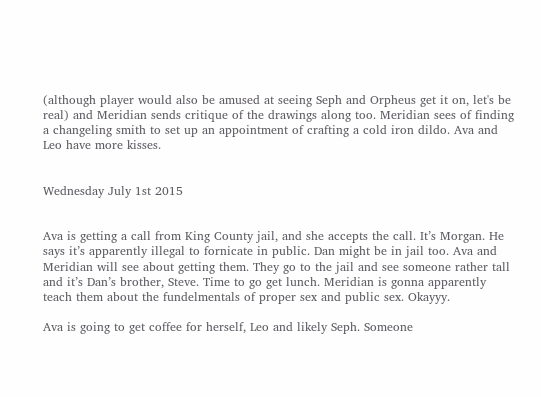(although player would also be amused at seeing Seph and Orpheus get it on, let's be real) and Meridian sends critique of the drawings along too. Meridian sees of finding a changeling smith to set up an appointment of crafting a cold iron dildo. Ava and Leo have more kisses.


Wednesday July 1st 2015


Ava is getting a call from King County jail, and she accepts the call. It’s Morgan. He says it’s apparently illegal to fornicate in public. Dan might be in jail too. Ava and Meridian will see about getting them. They go to the jail and see someone rather tall and it’s Dan’s brother, Steve. Time to go get lunch. Meridian is gonna apparently teach them about the fundelmentals of proper sex and public sex. Okayyy.

Ava is going to get coffee for herself, Leo and likely Seph. Someone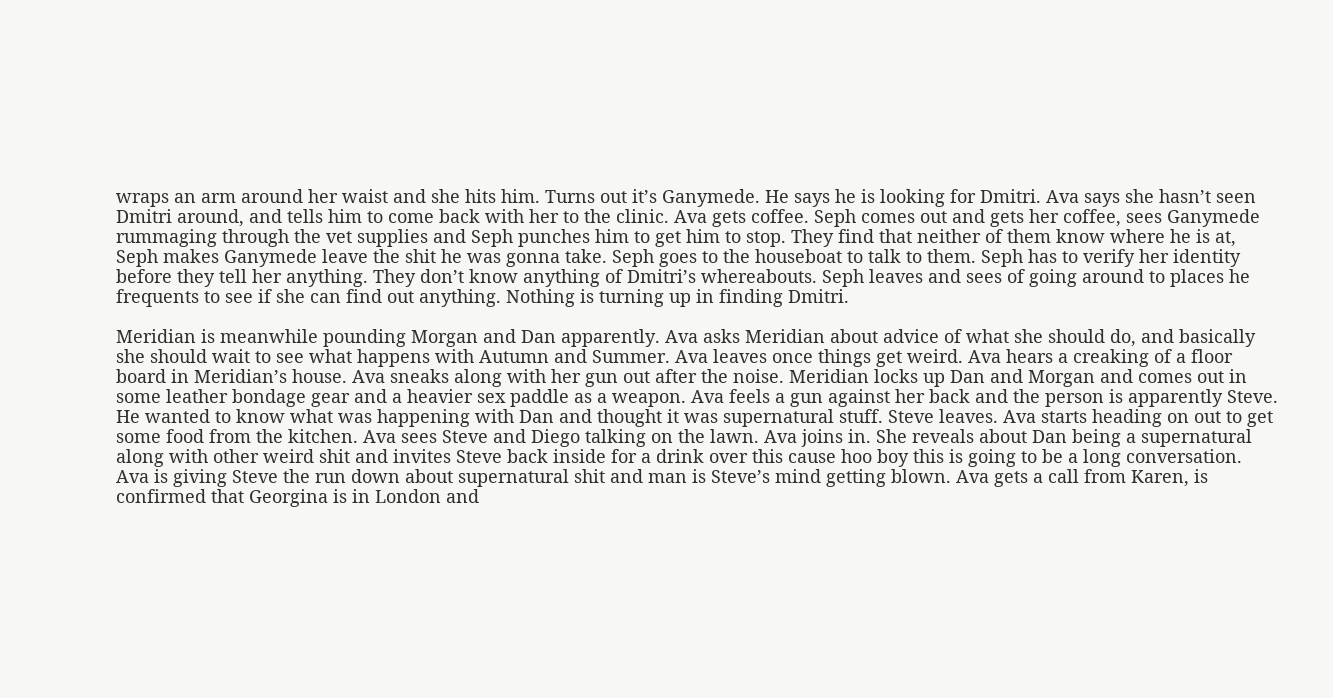wraps an arm around her waist and she hits him. Turns out it’s Ganymede. He says he is looking for Dmitri. Ava says she hasn’t seen Dmitri around, and tells him to come back with her to the clinic. Ava gets coffee. Seph comes out and gets her coffee, sees Ganymede rummaging through the vet supplies and Seph punches him to get him to stop. They find that neither of them know where he is at, Seph makes Ganymede leave the shit he was gonna take. Seph goes to the houseboat to talk to them. Seph has to verify her identity before they tell her anything. They don’t know anything of Dmitri’s whereabouts. Seph leaves and sees of going around to places he frequents to see if she can find out anything. Nothing is turning up in finding Dmitri.

Meridian is meanwhile pounding Morgan and Dan apparently. Ava asks Meridian about advice of what she should do, and basically she should wait to see what happens with Autumn and Summer. Ava leaves once things get weird. Ava hears a creaking of a floor board in Meridian’s house. Ava sneaks along with her gun out after the noise. Meridian locks up Dan and Morgan and comes out in some leather bondage gear and a heavier sex paddle as a weapon. Ava feels a gun against her back and the person is apparently Steve. He wanted to know what was happening with Dan and thought it was supernatural stuff. Steve leaves. Ava starts heading on out to get some food from the kitchen. Ava sees Steve and Diego talking on the lawn. Ava joins in. She reveals about Dan being a supernatural along with other weird shit and invites Steve back inside for a drink over this cause hoo boy this is going to be a long conversation. Ava is giving Steve the run down about supernatural shit and man is Steve’s mind getting blown. Ava gets a call from Karen, is confirmed that Georgina is in London and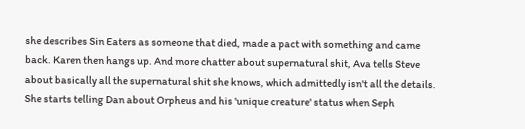she describes Sin Eaters as someone that died, made a pact with something and came back. Karen then hangs up. And more chatter about supernatural shit, Ava tells Steve about basically all the supernatural shit she knows, which admittedly isn't all the details. She starts telling Dan about Orpheus and his 'unique creature' status when Seph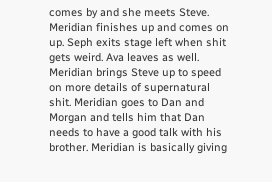comes by and she meets Steve. Meridian finishes up and comes on up. Seph exits stage left when shit gets weird. Ava leaves as well. Meridian brings Steve up to speed on more details of supernatural shit. Meridian goes to Dan and Morgan and tells him that Dan needs to have a good talk with his brother. Meridian is basically giving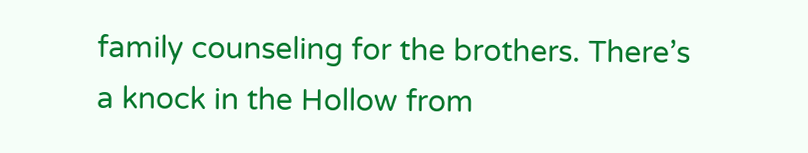family counseling for the brothers. There’s a knock in the Hollow from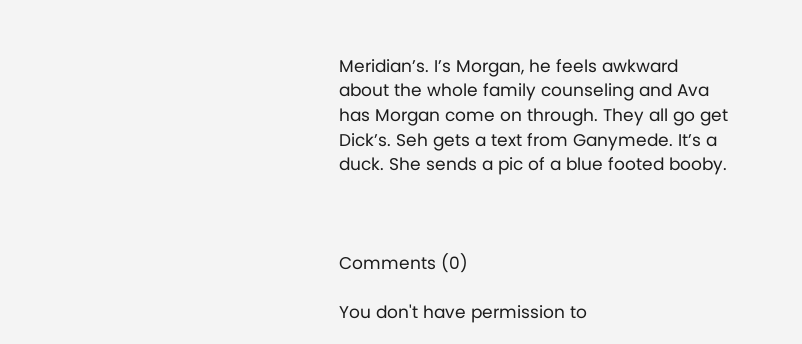Meridian’s. I’s Morgan, he feels awkward about the whole family counseling and Ava has Morgan come on through. They all go get Dick’s. Seh gets a text from Ganymede. It’s a duck. She sends a pic of a blue footed booby.



Comments (0)

You don't have permission to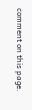comment on this page.